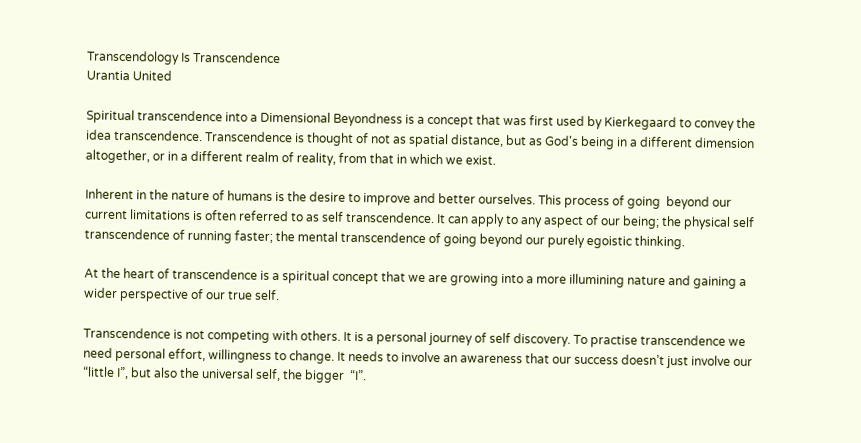Transcendology Is Transcendence
Urantia United

Spiritual transcendence into a Dimensional Beyondness is a concept that was first used by Kierkegaard to convey the idea transcendence. Transcendence is thought of not as spatial distance, but as God's being in a different dimension altogether, or in a different realm of reality, from that in which we exist.

Inherent in the nature of humans is the desire to improve and better ourselves. This process of going  beyond our current limitations is often referred to as self transcendence. It can apply to any aspect of our being; the physical self transcendence of running faster; the mental transcendence of going beyond our purely egoistic thinking.

At the heart of transcendence is a spiritual concept that we are growing into a more illumining nature and gaining a wider perspective of our true self.

Transcendence is not competing with others. It is a personal journey of self discovery. To practise transcendence we need personal effort, willingness to change. It needs to involve an awareness that our success doesn’t just involve our “little I”, but also the universal self, the bigger  “I”.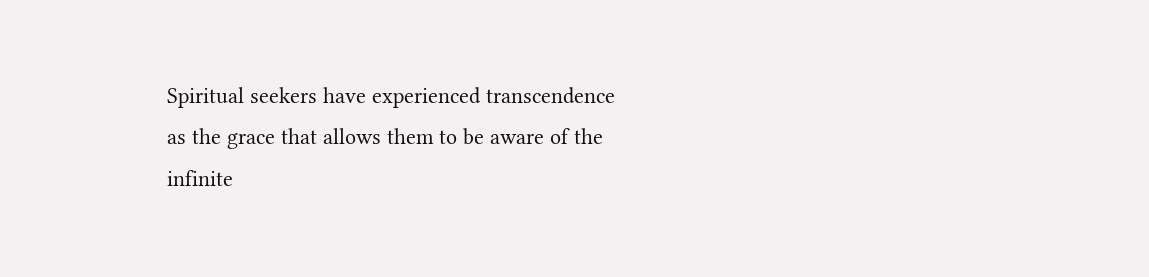Spiritual seekers have experienced transcendence as the grace that allows them to be aware of the infinite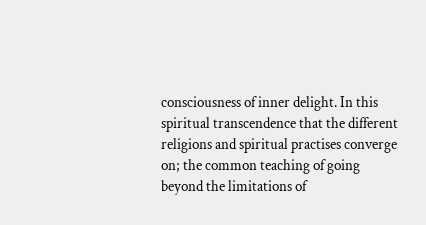consciousness of inner delight. In this spiritual transcendence that the different religions and spiritual practises converge on; the common teaching of going beyond the limitations of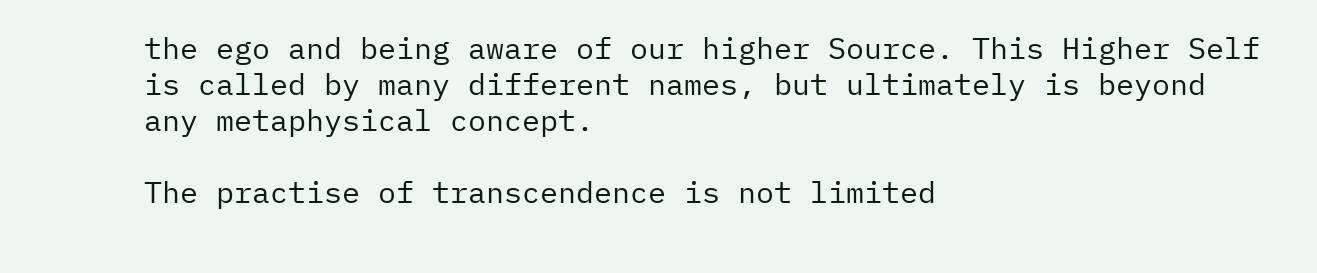the ego and being aware of our higher Source. This Higher Self is called by many different names, but ultimately is beyond any metaphysical concept.

The practise of transcendence is not limited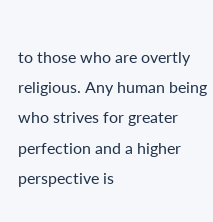to those who are overtly religious. Any human being who strives for greater perfection and a higher perspective is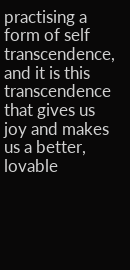practising a form of self transcendence, and it is this transcendence that gives us joy and makes us a better, lovable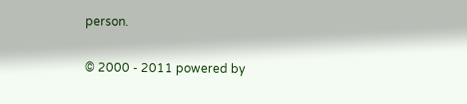person.

© 2000 - 2011 powered by